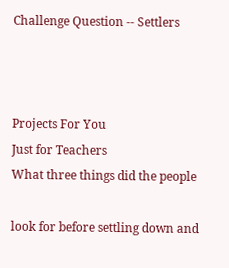Challenge Question -- Settlers



Projects For You
Just for Teachers
What three things did the people

look for before settling down and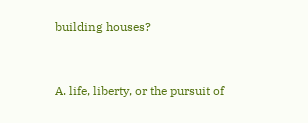building houses?


A. life, liberty, or the pursuit of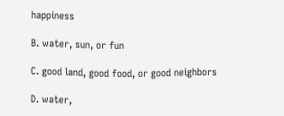happiness

B. water, sun, or fun

C. good land, good food, or good neighbors

D. water,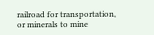railroad for transportation, or minerals to mine